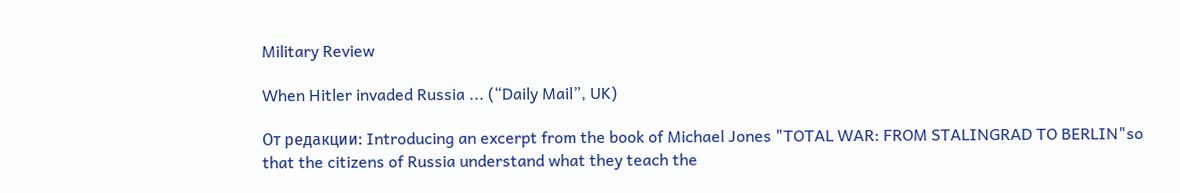Military Review

When Hitler invaded Russia ... (“Daily Mail”, UK)

От редакции: Introducing an excerpt from the book of Michael Jones "TOTAL WAR: FROM STALINGRAD TO BERLIN"so that the citizens of Russia understand what they teach the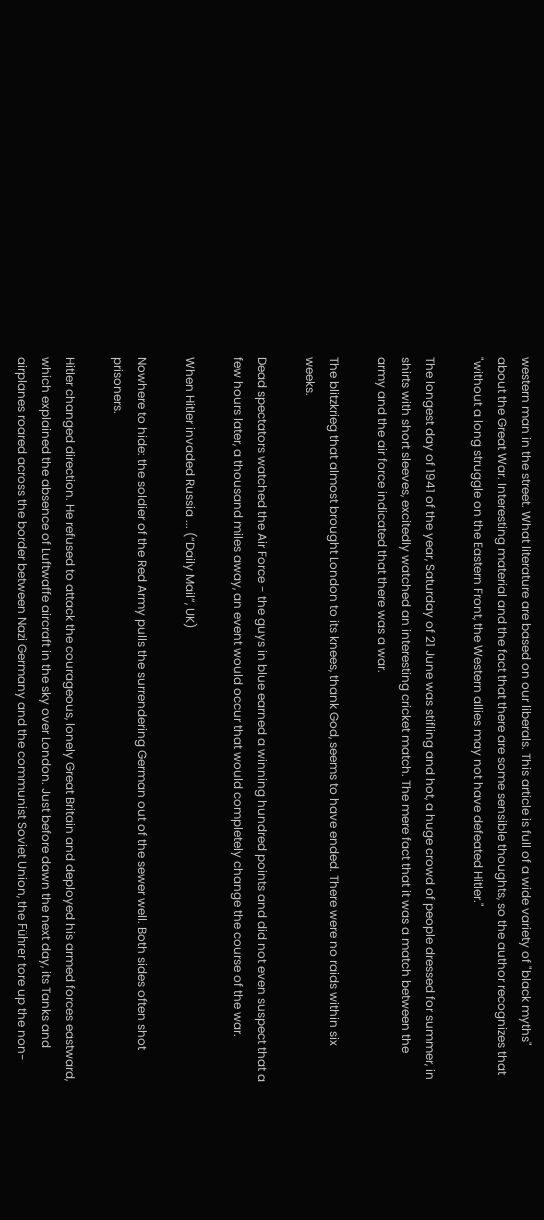western man in the street. What literature are based on our liberals. This article is full of a wide variety of "black myths" about the Great War. Interesting material and the fact that there are some sensible thoughts, so the author recognizes that "without a long struggle on the Eastern Front, the Western allies may not have defeated Hitler."

The longest day of 1941 of the year, Saturday of 21 June was stifling and hot, a huge crowd of people dressed for summer, in shirts with short sleeves, excitedly watched an interesting cricket match. The mere fact that it was a match between the army and the air force indicated that there was a war.

The blitzkrieg that almost brought London to its knees, thank God, seems to have ended. There were no raids within six weeks.

Dead spectators watched the Air Force - the guys in blue earned a winning hundred points and did not even suspect that a few hours later, a thousand miles away, an event would occur that would completely change the course of the war.

When Hitler invaded Russia ... (“Daily Mail”, UK)

Nowhere to hide: the soldier of the Red Army pulls the surrendering German out of the sewer well. Both sides often shot prisoners.

Hitler changed direction. He refused to attack the courageous, lonely Great Britain and deployed his armed forces eastward, which explained the absence of Luftwaffe aircraft in the sky over London. Just before dawn the next day, its Tanks and airplanes roared across the border between Nazi Germany and the communist Soviet Union, the Führer tore up the non-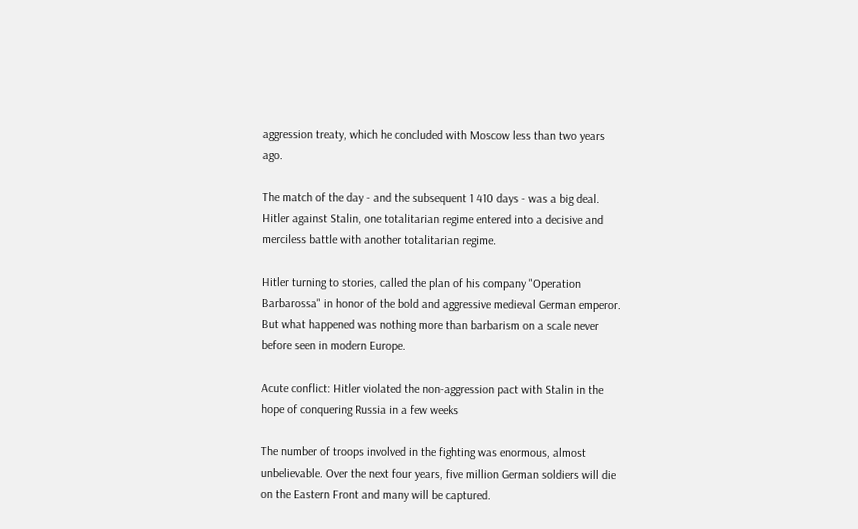aggression treaty, which he concluded with Moscow less than two years ago.

The match of the day - and the subsequent 1 410 days - was a big deal. Hitler against Stalin, one totalitarian regime entered into a decisive and merciless battle with another totalitarian regime.

Hitler turning to stories, called the plan of his company "Operation Barbarossa" in honor of the bold and aggressive medieval German emperor. But what happened was nothing more than barbarism on a scale never before seen in modern Europe.

Acute conflict: Hitler violated the non-aggression pact with Stalin in the hope of conquering Russia in a few weeks

The number of troops involved in the fighting was enormous, almost unbelievable. Over the next four years, five million German soldiers will die on the Eastern Front and many will be captured.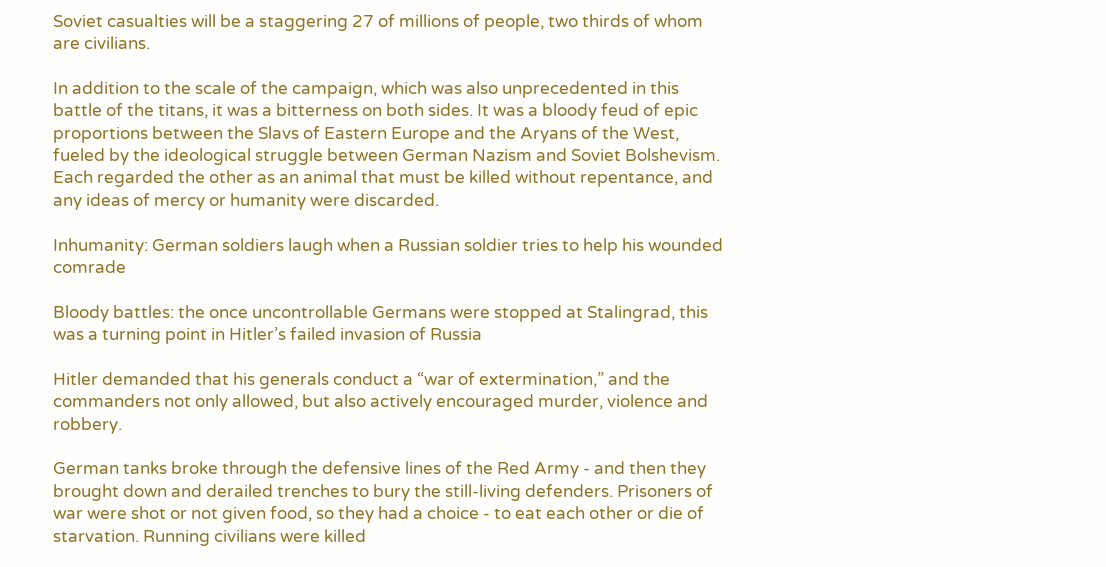Soviet casualties will be a staggering 27 of millions of people, two thirds of whom are civilians.

In addition to the scale of the campaign, which was also unprecedented in this battle of the titans, it was a bitterness on both sides. It was a bloody feud of epic proportions between the Slavs of Eastern Europe and the Aryans of the West, fueled by the ideological struggle between German Nazism and Soviet Bolshevism. Each regarded the other as an animal that must be killed without repentance, and any ideas of mercy or humanity were discarded.

Inhumanity: German soldiers laugh when a Russian soldier tries to help his wounded comrade

Bloody battles: the once uncontrollable Germans were stopped at Stalingrad, this was a turning point in Hitler’s failed invasion of Russia

Hitler demanded that his generals conduct a “war of extermination,” and the commanders not only allowed, but also actively encouraged murder, violence and robbery.

German tanks broke through the defensive lines of the Red Army - and then they brought down and derailed trenches to bury the still-living defenders. Prisoners of war were shot or not given food, so they had a choice - to eat each other or die of starvation. Running civilians were killed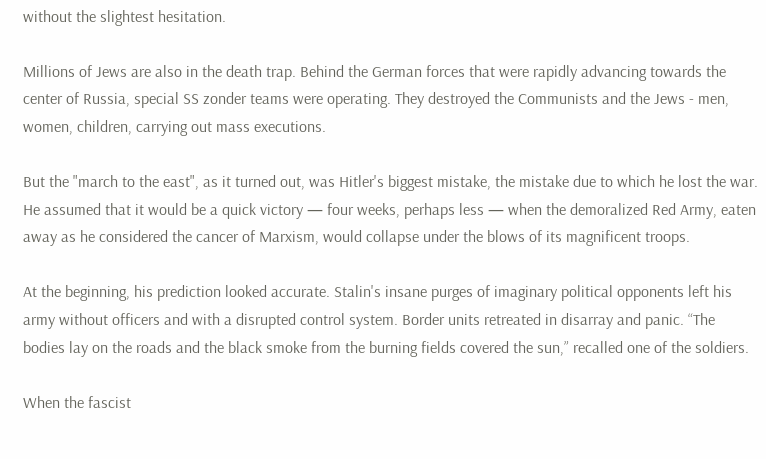without the slightest hesitation.

Millions of Jews are also in the death trap. Behind the German forces that were rapidly advancing towards the center of Russia, special SS zonder teams were operating. They destroyed the Communists and the Jews - men, women, children, carrying out mass executions.

But the "march to the east", as it turned out, was Hitler's biggest mistake, the mistake due to which he lost the war. He assumed that it would be a quick victory — four weeks, perhaps less — when the demoralized Red Army, eaten away as he considered the cancer of Marxism, would collapse under the blows of its magnificent troops.

At the beginning, his prediction looked accurate. Stalin's insane purges of imaginary political opponents left his army without officers and with a disrupted control system. Border units retreated in disarray and panic. “The bodies lay on the roads and the black smoke from the burning fields covered the sun,” recalled one of the soldiers.

When the fascist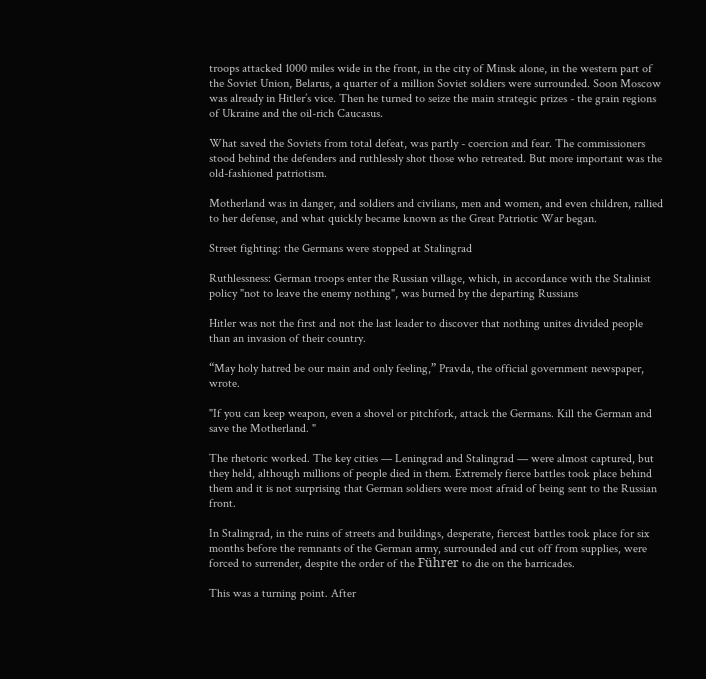troops attacked 1000 miles wide in the front, in the city of Minsk alone, in the western part of the Soviet Union, Belarus, a quarter of a million Soviet soldiers were surrounded. Soon Moscow was already in Hitler’s vice. Then he turned to seize the main strategic prizes - the grain regions of Ukraine and the oil-rich Caucasus.

What saved the Soviets from total defeat, was partly - coercion and fear. The commissioners stood behind the defenders and ruthlessly shot those who retreated. But more important was the old-fashioned patriotism.

Motherland was in danger, and soldiers and civilians, men and women, and even children, rallied to her defense, and what quickly became known as the Great Patriotic War began.

Street fighting: the Germans were stopped at Stalingrad

Ruthlessness: German troops enter the Russian village, which, in accordance with the Stalinist policy "not to leave the enemy nothing", was burned by the departing Russians

Hitler was not the first and not the last leader to discover that nothing unites divided people than an invasion of their country.

“May holy hatred be our main and only feeling,” Pravda, the official government newspaper, wrote.

"If you can keep weapon, even a shovel or pitchfork, attack the Germans. Kill the German and save the Motherland. "

The rhetoric worked. The key cities — Leningrad and Stalingrad — were almost captured, but they held, although millions of people died in them. Extremely fierce battles took place behind them and it is not surprising that German soldiers were most afraid of being sent to the Russian front.

In Stalingrad, in the ruins of streets and buildings, desperate, fiercest battles took place for six months before the remnants of the German army, surrounded and cut off from supplies, were forced to surrender, despite the order of the Führer to die on the barricades.

This was a turning point. After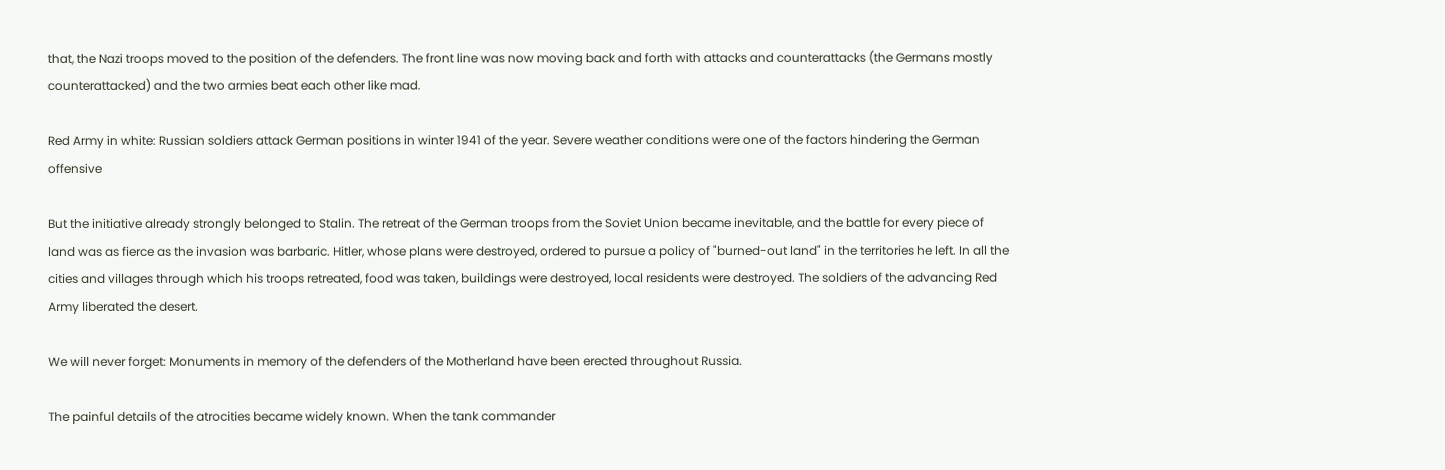that, the Nazi troops moved to the position of the defenders. The front line was now moving back and forth with attacks and counterattacks (the Germans mostly counterattacked) and the two armies beat each other like mad.

Red Army in white: Russian soldiers attack German positions in winter 1941 of the year. Severe weather conditions were one of the factors hindering the German offensive

But the initiative already strongly belonged to Stalin. The retreat of the German troops from the Soviet Union became inevitable, and the battle for every piece of land was as fierce as the invasion was barbaric. Hitler, whose plans were destroyed, ordered to pursue a policy of "burned-out land" in the territories he left. In all the cities and villages through which his troops retreated, food was taken, buildings were destroyed, local residents were destroyed. The soldiers of the advancing Red Army liberated the desert.

We will never forget: Monuments in memory of the defenders of the Motherland have been erected throughout Russia.

The painful details of the atrocities became widely known. When the tank commander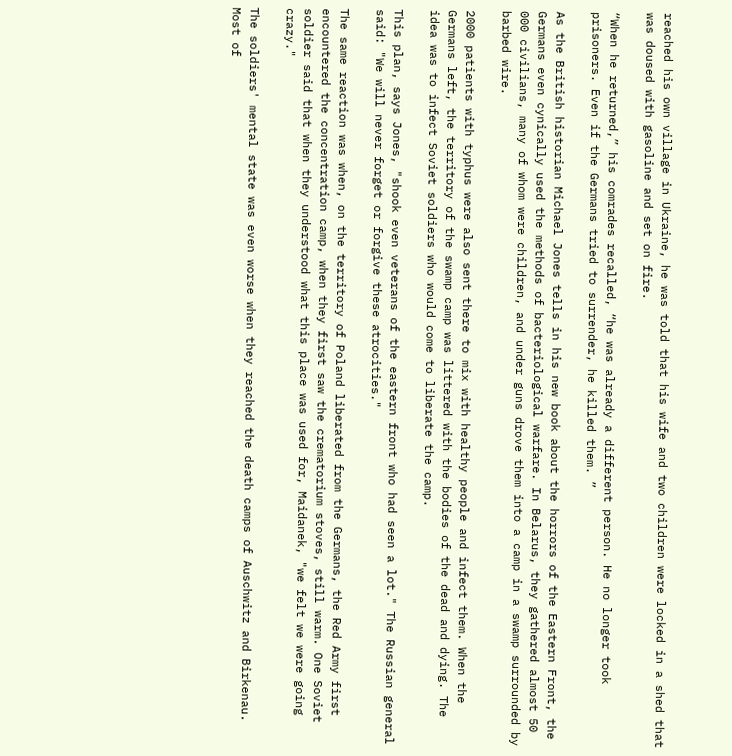reached his own village in Ukraine, he was told that his wife and two children were locked in a shed that was doused with gasoline and set on fire.

“When he returned,” his comrades recalled, “he was already a different person. He no longer took prisoners. Even if the Germans tried to surrender, he killed them. ”

As the British historian Michael Jones tells in his new book about the horrors of the Eastern Front, the Germans even cynically used the methods of bacteriological warfare. In Belarus, they gathered almost 50 000 civilians, many of whom were children, and under guns drove them into a camp in a swamp surrounded by barbed wire.

2000 patients with typhus were also sent there to mix with healthy people and infect them. When the Germans left, the territory of the swamp camp was littered with the bodies of the dead and dying. The idea was to infect Soviet soldiers who would come to liberate the camp.

This plan, says Jones, "shook even veterans of the eastern front who had seen a lot." The Russian general said: "We will never forget or forgive these atrocities."

The same reaction was when, on the territory of Poland liberated from the Germans, the Red Army first encountered the concentration camp, when they first saw the crematorium stoves, still warm. One Soviet soldier said that when they understood what this place was used for, Maidanek, "we felt we were going crazy."

The soldiers' mental state was even worse when they reached the death camps of Auschwitz and Birkenau. Most of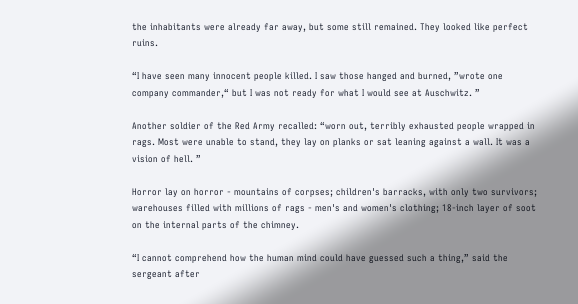the inhabitants were already far away, but some still remained. They looked like perfect ruins.

“I have seen many innocent people killed. I saw those hanged and burned, ”wrote one company commander,“ but I was not ready for what I would see at Auschwitz. ”

Another soldier of the Red Army recalled: “worn out, terribly exhausted people wrapped in rags. Most were unable to stand, they lay on planks or sat leaning against a wall. It was a vision of hell. ”

Horror lay on horror - mountains of corpses; children's barracks, with only two survivors; warehouses filled with millions of rags - men's and women's clothing; 18-inch layer of soot on the internal parts of the chimney.

“I cannot comprehend how the human mind could have guessed such a thing,” said the sergeant after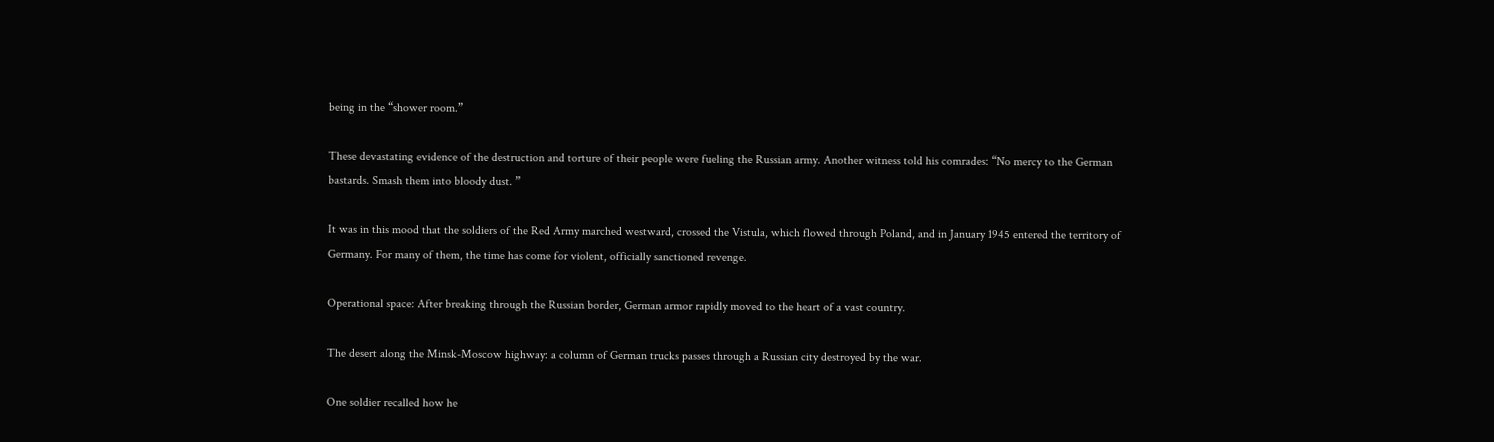being in the “shower room.”

These devastating evidence of the destruction and torture of their people were fueling the Russian army. Another witness told his comrades: “No mercy to the German bastards. Smash them into bloody dust. ”

It was in this mood that the soldiers of the Red Army marched westward, crossed the Vistula, which flowed through Poland, and in January 1945 entered the territory of Germany. For many of them, the time has come for violent, officially sanctioned revenge.

Operational space: After breaking through the Russian border, German armor rapidly moved to the heart of a vast country.

The desert along the Minsk-Moscow highway: a column of German trucks passes through a Russian city destroyed by the war.

One soldier recalled how he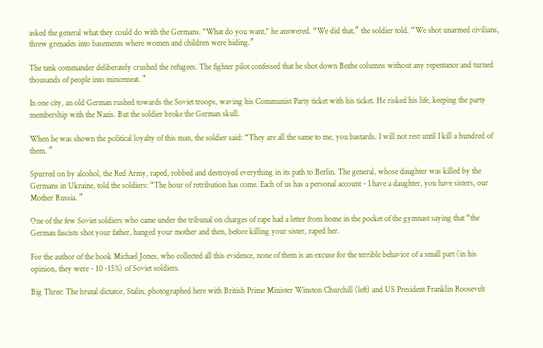asked the general what they could do with the Germans. "What do you want," he answered. “We did that,” the soldier told. “We shot unarmed civilians, threw grenades into basements where women and children were hiding.”

The tank commander deliberately crushed the refugees. The fighter pilot confessed that he shot down Bezhe columns without any repentance and turned thousands of people into mincemeat. ”

In one city, an old German rushed towards the Soviet troops, waving his Communist Party ticket with his ticket. He risked his life, keeping the party membership with the Nazis. But the soldier broke the German skull.

When he was shown the political loyalty of this man, the soldier said: “They are all the same to me, you bastards. I will not rest until I kill a hundred of them. ”

Spurred on by alcohol, the Red Army, raped, robbed and destroyed everything in its path to Berlin. The general, whose daughter was killed by the Germans in Ukraine, told the soldiers: “The hour of retribution has come. Each of us has a personal account - I have a daughter, you have sisters, our Mother Russia. ”

One of the few Soviet soldiers who came under the tribunal on charges of rape had a letter from home in the pocket of the gymnast saying that “the German fascists shot your father, hanged your mother and then, before killing your sister, raped her.

For the author of the book Michael Jones, who collected all this evidence, none of them is an excuse for the terrible behavior of a small part (in his opinion, they were - 10 -15%) of Soviet soldiers.

Big Three: The brutal dictator, Stalin, photographed here with British Prime Minister Winston Churchill (left) and US President Franklin Roosevelt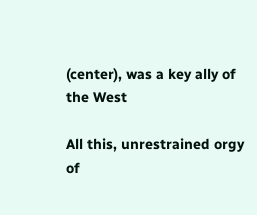(center), was a key ally of the West

All this, unrestrained orgy of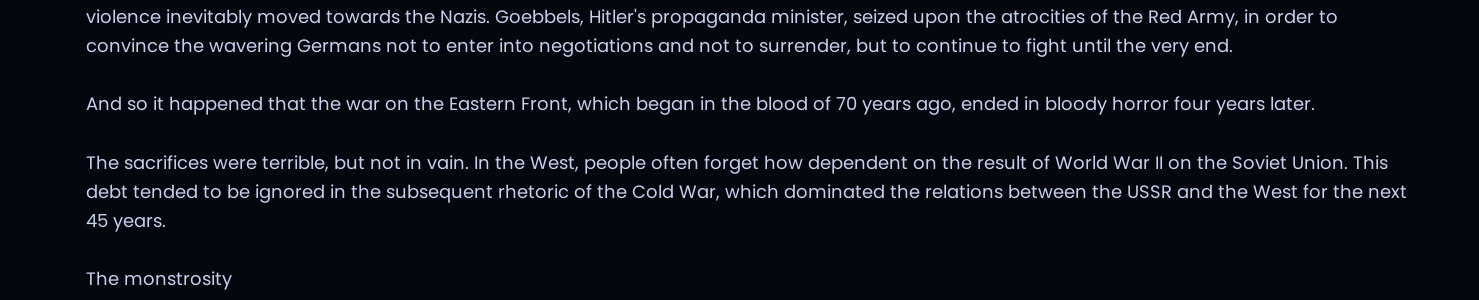violence inevitably moved towards the Nazis. Goebbels, Hitler's propaganda minister, seized upon the atrocities of the Red Army, in order to convince the wavering Germans not to enter into negotiations and not to surrender, but to continue to fight until the very end.

And so it happened that the war on the Eastern Front, which began in the blood of 70 years ago, ended in bloody horror four years later.

The sacrifices were terrible, but not in vain. In the West, people often forget how dependent on the result of World War II on the Soviet Union. This debt tended to be ignored in the subsequent rhetoric of the Cold War, which dominated the relations between the USSR and the West for the next 45 years.

The monstrosity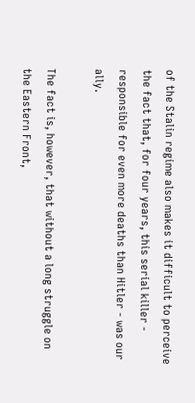of the Stalin regime also makes it difficult to perceive the fact that, for four years, this serial killer - responsible for even more deaths than Hitler - was our ally.

The fact is, however, that without a long struggle on the Eastern Front,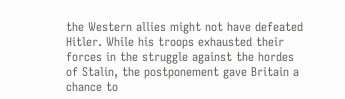the Western allies might not have defeated Hitler. While his troops exhausted their forces in the struggle against the hordes of Stalin, the postponement gave Britain a chance to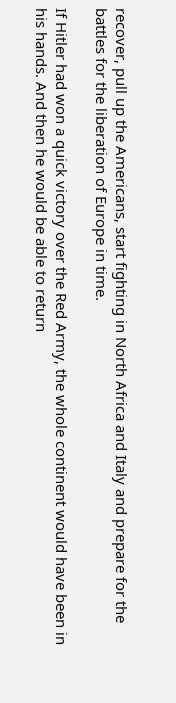recover, pull up the Americans, start fighting in North Africa and Italy and prepare for the battles for the liberation of Europe in time.

If Hitler had won a quick victory over the Red Army, the whole continent would have been in his hands. And then he would be able to return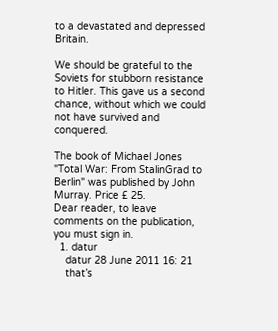to a devastated and depressed Britain.

We should be grateful to the Soviets for stubborn resistance to Hitler. This gave us a second chance, without which we could not have survived and conquered.

The book of Michael Jones "Total War: From StalinGrad to Berlin" was published by John Murray. Price £ 25.
Dear reader, to leave comments on the publication, you must sign in.
  1. datur
    datur 28 June 2011 16: 21
    that’s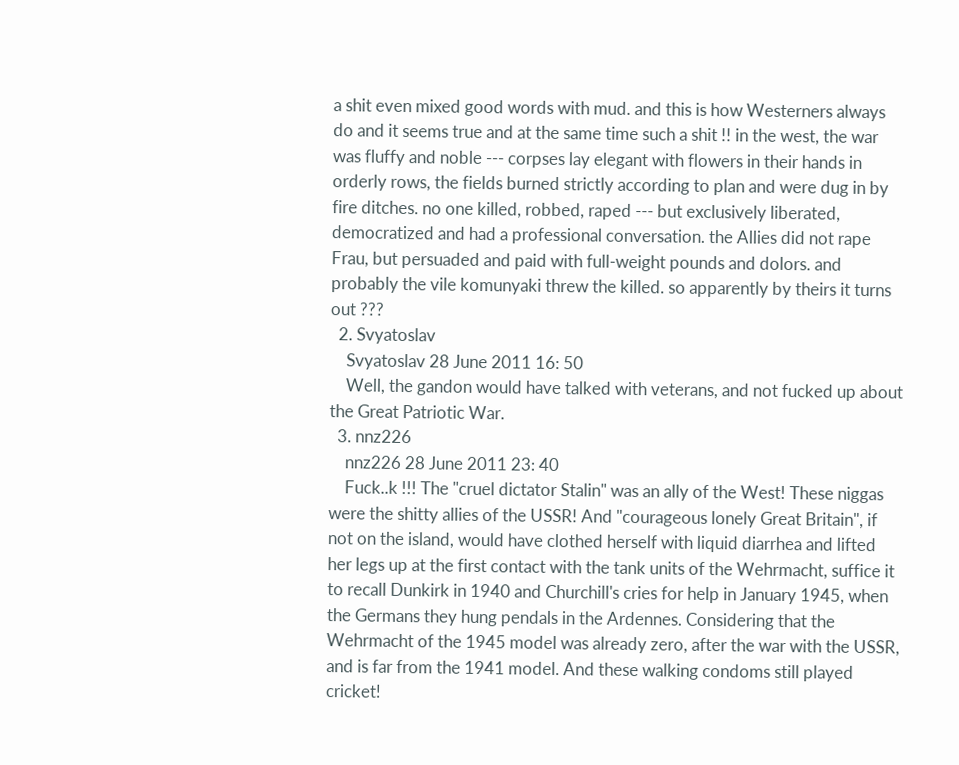a shit even mixed good words with mud. and this is how Westerners always do and it seems true and at the same time such a shit !! in the west, the war was fluffy and noble --- corpses lay elegant with flowers in their hands in orderly rows, the fields burned strictly according to plan and were dug in by fire ditches. no one killed, robbed, raped --- but exclusively liberated, democratized and had a professional conversation. the Allies did not rape Frau, but persuaded and paid with full-weight pounds and dolors. and probably the vile komunyaki threw the killed. so apparently by theirs it turns out ???
  2. Svyatoslav
    Svyatoslav 28 June 2011 16: 50
    Well, the gandon would have talked with veterans, and not fucked up about the Great Patriotic War.
  3. nnz226
    nnz226 28 June 2011 23: 40
    Fuck..k !!! The "cruel dictator Stalin" was an ally of the West! These niggas were the shitty allies of the USSR! And "courageous lonely Great Britain", if not on the island, would have clothed herself with liquid diarrhea and lifted her legs up at the first contact with the tank units of the Wehrmacht, suffice it to recall Dunkirk in 1940 and Churchill's cries for help in January 1945, when the Germans they hung pendals in the Ardennes. Considering that the Wehrmacht of the 1945 model was already zero, after the war with the USSR, and is far from the 1941 model. And these walking condoms still played cricket!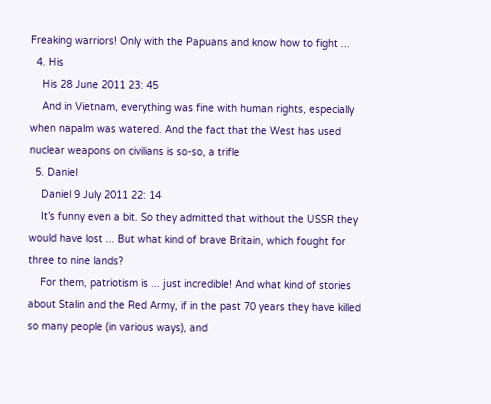Freaking warriors! Only with the Papuans and know how to fight ...
  4. His
    His 28 June 2011 23: 45
    And in Vietnam, everything was fine with human rights, especially when napalm was watered. And the fact that the West has used nuclear weapons on civilians is so-so, a trifle
  5. Daniel
    Daniel 9 July 2011 22: 14
    It’s funny even a bit. So they admitted that without the USSR they would have lost ... But what kind of brave Britain, which fought for three to nine lands?
    For them, patriotism is ... just incredible! And what kind of stories about Stalin and the Red Army, if in the past 70 years they have killed so many people (in various ways), and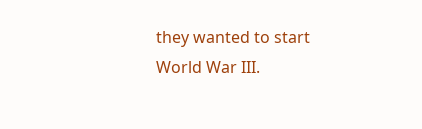they wanted to start World War III.